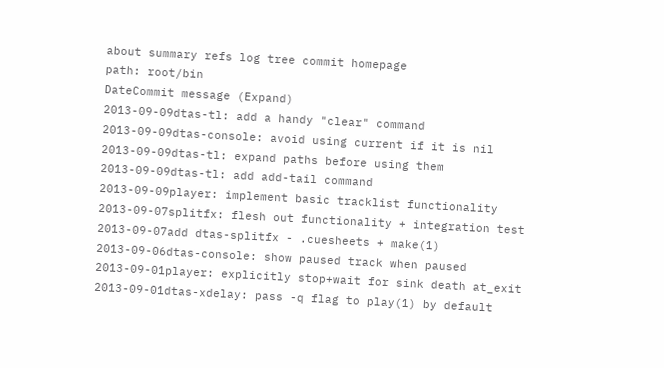about summary refs log tree commit homepage
path: root/bin
DateCommit message (Expand)
2013-09-09dtas-tl: add a handy "clear" command
2013-09-09dtas-console: avoid using current if it is nil
2013-09-09dtas-tl: expand paths before using them
2013-09-09dtas-tl: add add-tail command
2013-09-09player: implement basic tracklist functionality
2013-09-07splitfx: flesh out functionality + integration test
2013-09-07add dtas-splitfx - .cuesheets + make(1)
2013-09-06dtas-console: show paused track when paused
2013-09-01player: explicitly stop+wait for sink death at_exit
2013-09-01dtas-xdelay: pass -q flag to play(1) by default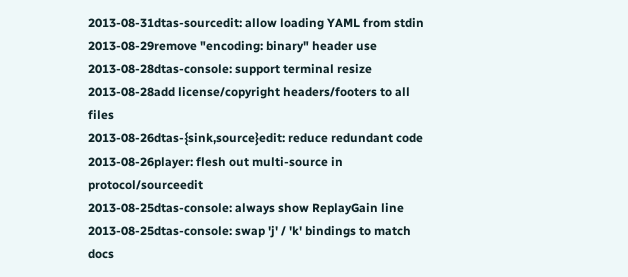2013-08-31dtas-sourcedit: allow loading YAML from stdin
2013-08-29remove "encoding: binary" header use
2013-08-28dtas-console: support terminal resize
2013-08-28add license/copyright headers/footers to all files
2013-08-26dtas-{sink,source}edit: reduce redundant code
2013-08-26player: flesh out multi-source in protocol/sourceedit
2013-08-25dtas-console: always show ReplayGain line
2013-08-25dtas-console: swap 'j' / 'k' bindings to match docs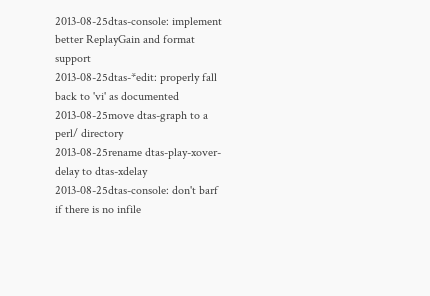2013-08-25dtas-console: implement better ReplayGain and format support
2013-08-25dtas-*edit: properly fall back to 'vi' as documented
2013-08-25move dtas-graph to a perl/ directory
2013-08-25rename dtas-play-xover-delay to dtas-xdelay
2013-08-25dtas-console: don't barf if there is no infile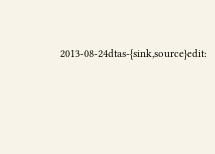2013-08-24dtas-{sink,source}edit: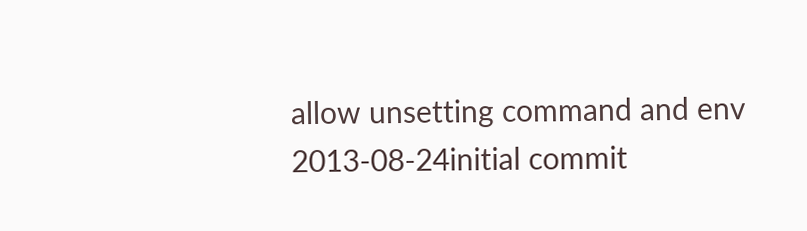allow unsetting command and env
2013-08-24initial commit